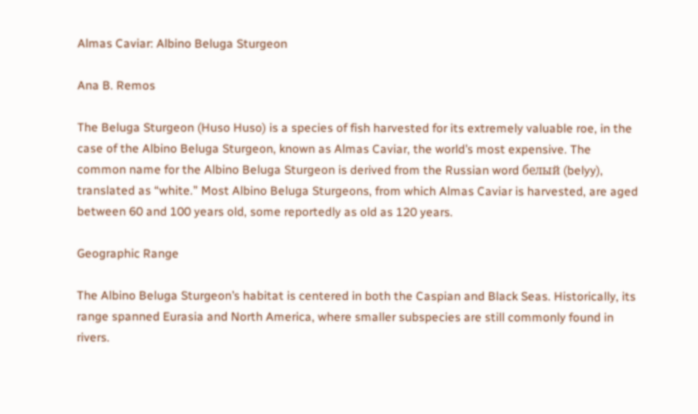Almas Caviar: Albino Beluga Sturgeon

Ana B. Remos

The Beluga Sturgeon (Huso Huso) is a species of fish harvested for its extremely valuable roe, in the case of the Albino Beluga Sturgeon, known as Almas Caviar, the world’s most expensive. The common name for the Albino Beluga Sturgeon is derived from the Russian word белый (belyy), translated as “white.” Most Albino Beluga Sturgeons, from which Almas Caviar is harvested, are aged between 60 and 100 years old, some reportedly as old as 120 years.

Geographic Range

The Albino Beluga Sturgeon’s habitat is centered in both the Caspian and Black Seas. Historically, its range spanned Eurasia and North America, where smaller subspecies are still commonly found in rivers.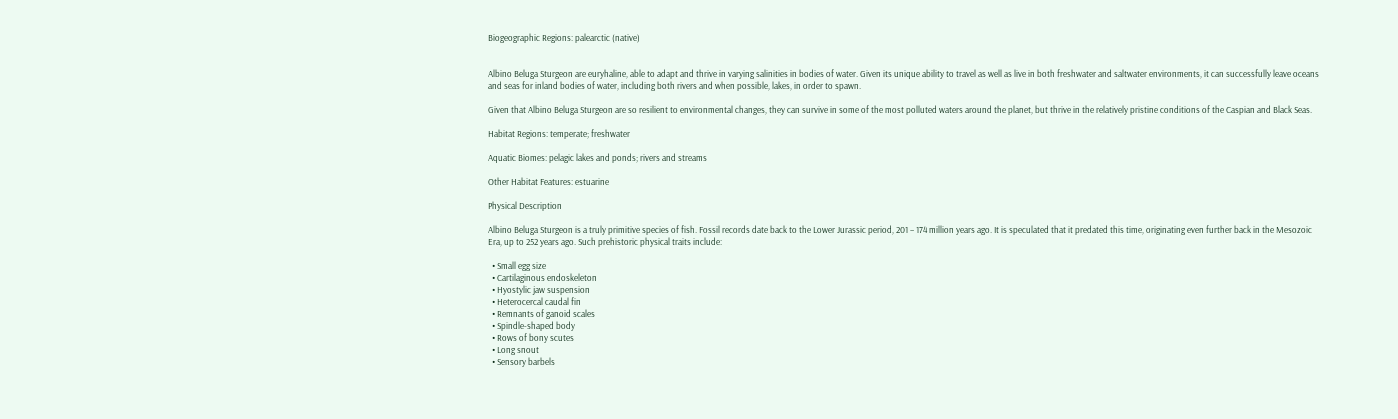Biogeographic Regions: palearctic (native)


Albino Beluga Sturgeon are euryhaline, able to adapt and thrive in varying salinities in bodies of water. Given its unique ability to travel as well as live in both freshwater and saltwater environments, it can successfully leave oceans and seas for inland bodies of water, including both rivers and when possible, lakes, in order to spawn.

Given that Albino Beluga Sturgeon are so resilient to environmental changes, they can survive in some of the most polluted waters around the planet, but thrive in the relatively pristine conditions of the Caspian and Black Seas.

Habitat Regions: temperate; freshwater

Aquatic Biomes: pelagic lakes and ponds; rivers and streams

Other Habitat Features: estuarine

Physical Description

Albino Beluga Sturgeon is a truly primitive species of fish. Fossil records date back to the Lower Jurassic period, 201 – 174 million years ago. It is speculated that it predated this time, originating even further back in the Mesozoic Era, up to 252 years ago. Such prehistoric physical traits include:

  • Small egg size
  • Cartilaginous endoskeleton
  • Hyostylic jaw suspension
  • Heterocercal caudal fin
  • Remnants of ganoid scales
  • Spindle-shaped body
  • Rows of bony scutes
  • Long snout
  • Sensory barbels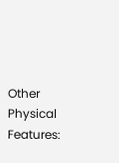Other Physical Features: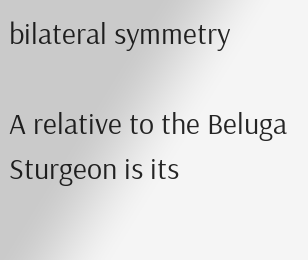bilateral symmetry

A relative to the Beluga Sturgeon is its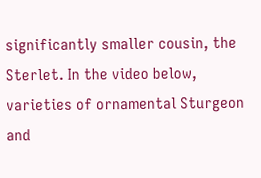significantly smaller cousin, the Sterlet. In the video below, varieties of ornamental Sturgeon and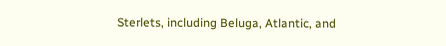Sterlets, including Beluga, Atlantic, and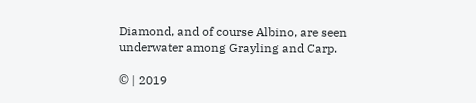Diamond, and of course Albino, are seen underwater among Grayling and Carp.

© | 2019